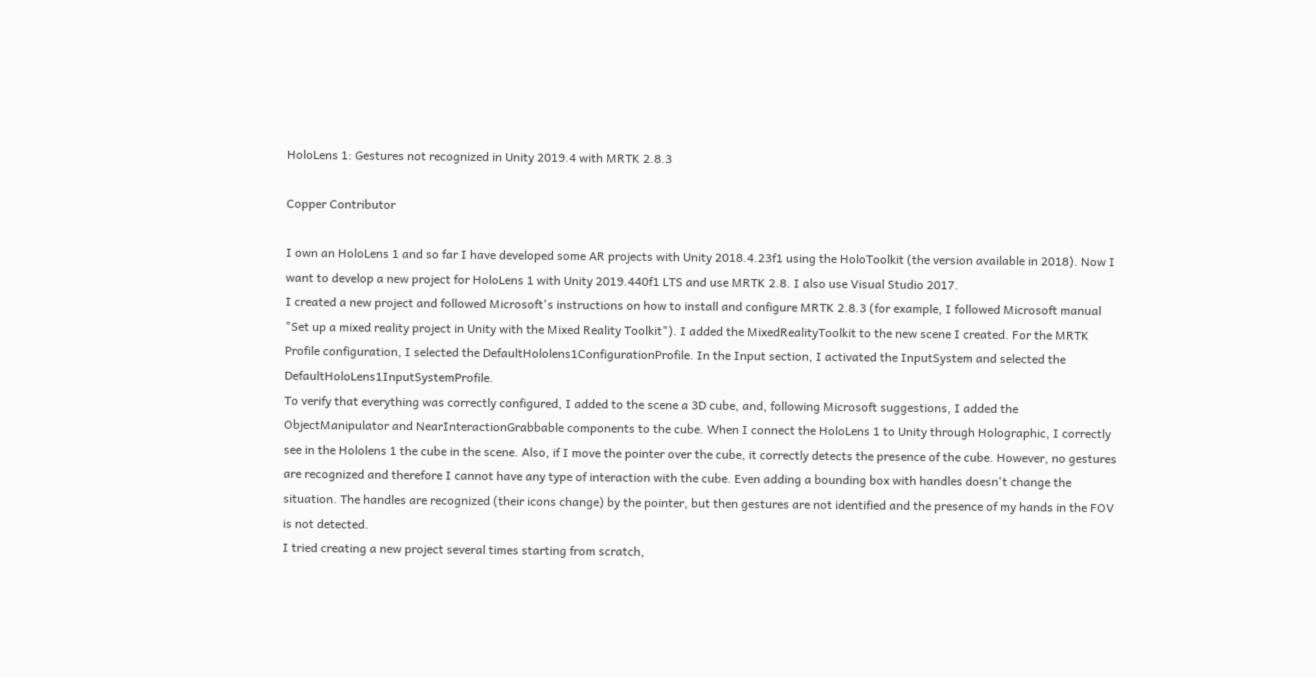HoloLens 1: Gestures not recognized in Unity 2019.4 with MRTK 2.8.3

Copper Contributor

I own an HoloLens 1 and so far I have developed some AR projects with Unity 2018.4.23f1 using the HoloToolkit (the version available in 2018). Now I want to develop a new project for HoloLens 1 with Unity 2019.440f1 LTS and use MRTK 2.8. I also use Visual Studio 2017.
I created a new project and followed Microsoft's instructions on how to install and configure MRTK 2.8.3 (for example, I followed Microsoft manual "Set up a mixed reality project in Unity with the Mixed Reality Toolkit"). I added the MixedRealityToolkit to the new scene I created. For the MRTK Profile configuration, I selected the DefaultHololens1ConfigurationProfile. In the Input section, I activated the InputSystem and selected the DefaultHoloLens1InputSystemProfile.
To verify that everything was correctly configured, I added to the scene a 3D cube, and, following Microsoft suggestions, I added the ObjectManipulator and NearInteractionGrabbable components to the cube. When I connect the HoloLens 1 to Unity through Holographic, I correctly see in the Hololens 1 the cube in the scene. Also, if I move the pointer over the cube, it correctly detects the presence of the cube. However, no gestures are recognized and therefore I cannot have any type of interaction with the cube. Even adding a bounding box with handles doesn't change the situation. The handles are recognized (their icons change) by the pointer, but then gestures are not identified and the presence of my hands in the FOV is not detected.
I tried creating a new project several times starting from scratch,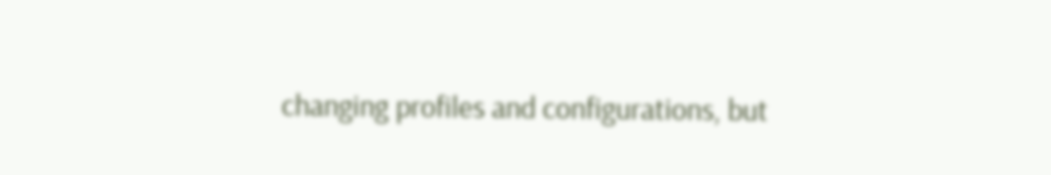changing profiles and configurations, but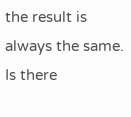the result is always the same. Is there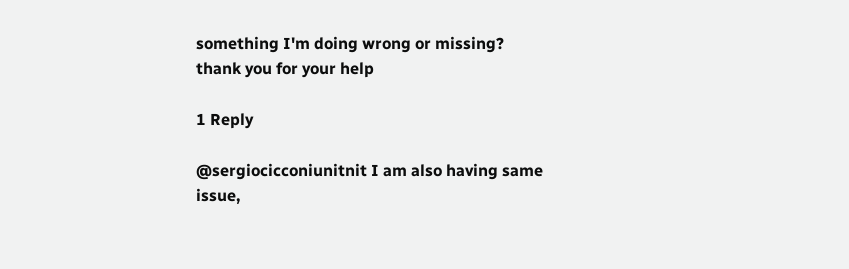something I'm doing wrong or missing?
thank you for your help

1 Reply

@sergiocicconiunitnit I am also having same issue,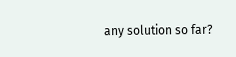any solution so far?